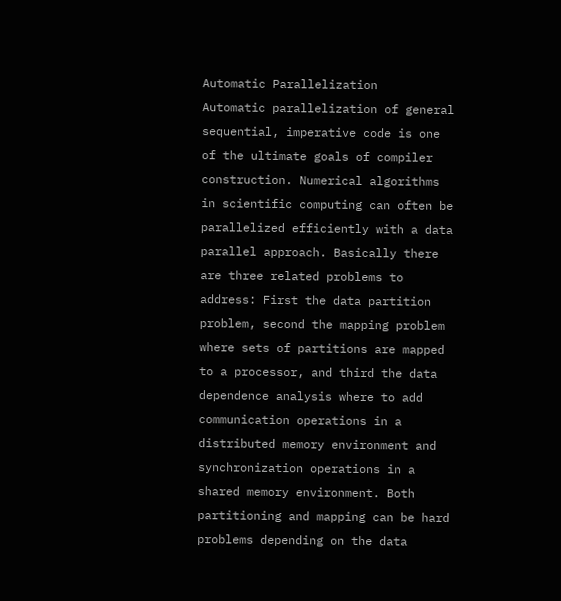Automatic Parallelization
Automatic parallelization of general sequential, imperative code is one of the ultimate goals of compiler construction. Numerical algorithms in scientific computing can often be parallelized efficiently with a data parallel approach. Basically there are three related problems to address: First the data partition problem, second the mapping problem where sets of partitions are mapped to a processor, and third the data dependence analysis where to add communication operations in a distributed memory environment and synchronization operations in a shared memory environment. Both partitioning and mapping can be hard problems depending on the data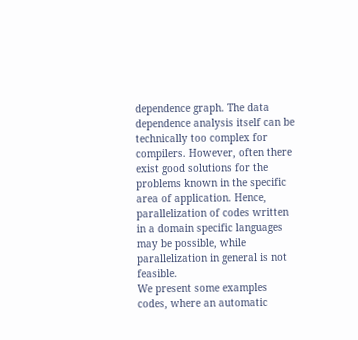dependence graph. The data dependence analysis itself can be technically too complex for compilers. However, often there exist good solutions for the problems known in the specific area of application. Hence, parallelization of codes written in a domain specific languages may be possible, while parallelization in general is not feasible.
We present some examples codes, where an automatic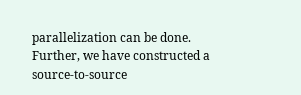parallelization can be done. Further, we have constructed a source-to-source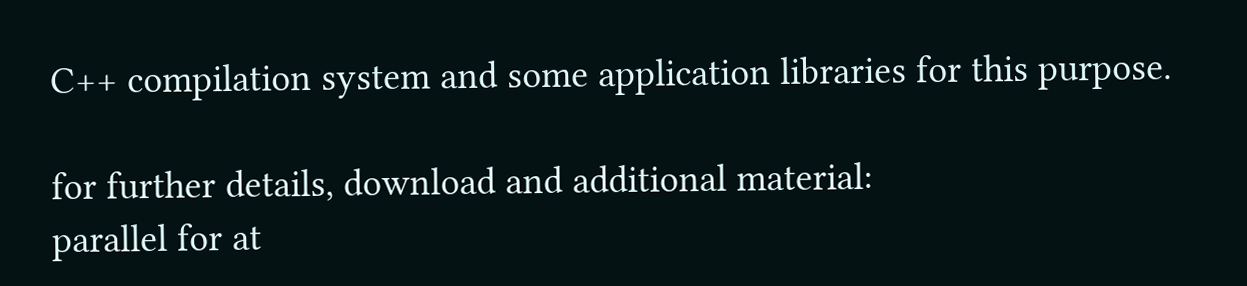C++ compilation system and some application libraries for this purpose.

for further details, download and additional material:
parallel for at